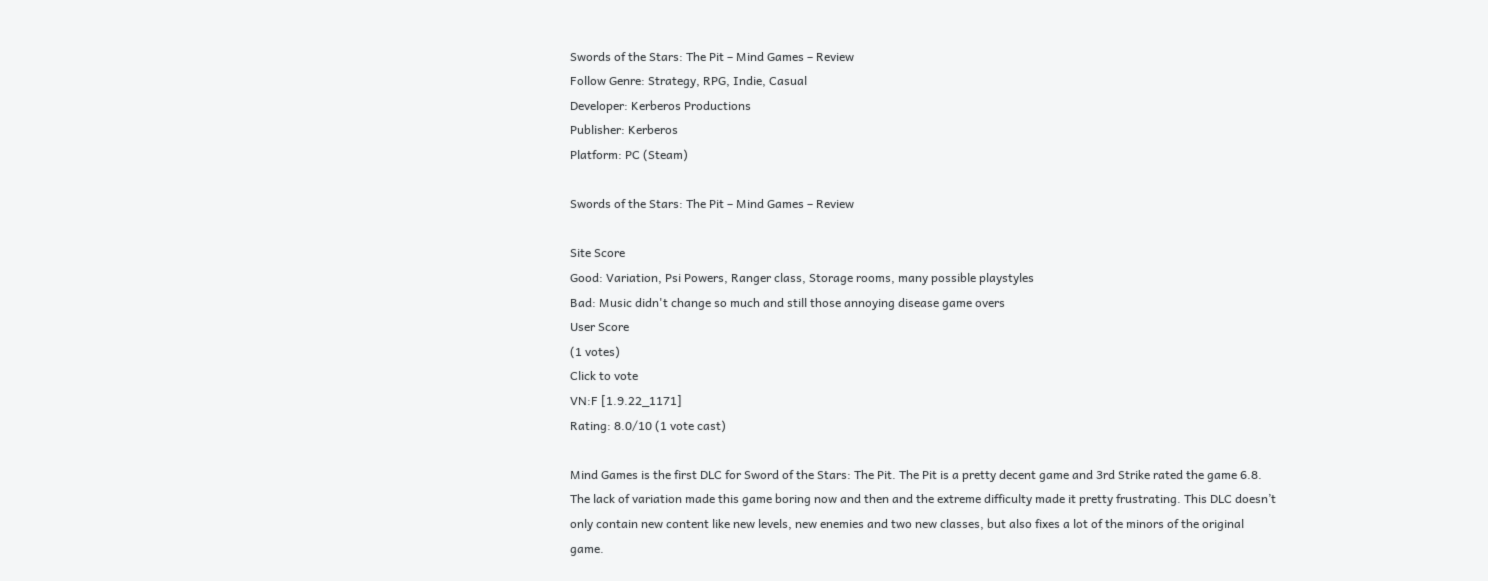Swords of the Stars: The Pit – Mind Games – Review
Follow Genre: Strategy, RPG, Indie, Casual
Developer: Kerberos Productions
Publisher: Kerberos
Platform: PC (Steam)

Swords of the Stars: The Pit – Mind Games – Review

Site Score
Good: Variation, Psi Powers, Ranger class, Storage rooms, many possible playstyles
Bad: Music didn't change so much and still those annoying disease game overs
User Score
(1 votes)
Click to vote
VN:F [1.9.22_1171]
Rating: 8.0/10 (1 vote cast)

Mind Games is the first DLC for Sword of the Stars: The Pit. The Pit is a pretty decent game and 3rd Strike rated the game 6.8. The lack of variation made this game boring now and then and the extreme difficulty made it pretty frustrating. This DLC doesn’t only contain new content like new levels, new enemies and two new classes, but also fixes a lot of the minors of the original game.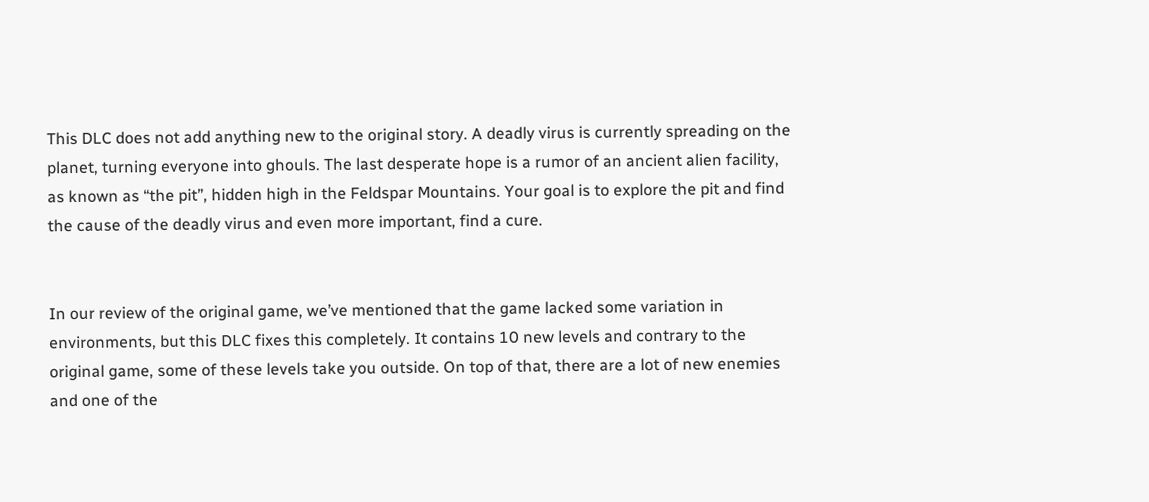This DLC does not add anything new to the original story. A deadly virus is currently spreading on the planet, turning everyone into ghouls. The last desperate hope is a rumor of an ancient alien facility, as known as “the pit”, hidden high in the Feldspar Mountains. Your goal is to explore the pit and find the cause of the deadly virus and even more important, find a cure.


In our review of the original game, we’ve mentioned that the game lacked some variation in environments, but this DLC fixes this completely. It contains 10 new levels and contrary to the original game, some of these levels take you outside. On top of that, there are a lot of new enemies and one of the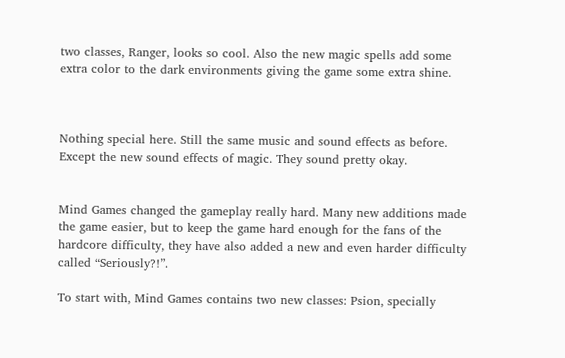two classes, Ranger, looks so cool. Also the new magic spells add some extra color to the dark environments giving the game some extra shine.



Nothing special here. Still the same music and sound effects as before. Except the new sound effects of magic. They sound pretty okay.


Mind Games changed the gameplay really hard. Many new additions made the game easier, but to keep the game hard enough for the fans of the hardcore difficulty, they have also added a new and even harder difficulty called “Seriously?!”.

To start with, Mind Games contains two new classes: Psion, specially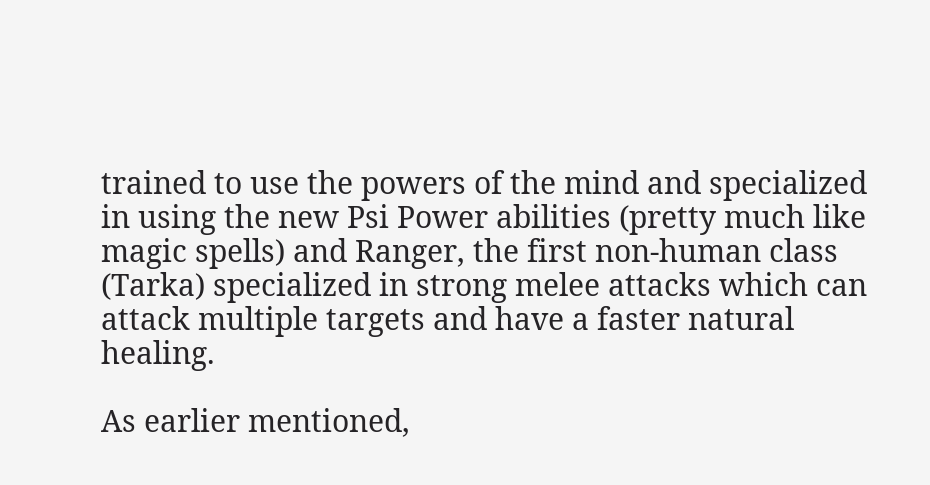trained to use the powers of the mind and specialized in using the new Psi Power abilities (pretty much like magic spells) and Ranger, the first non-human class (Tarka) specialized in strong melee attacks which can attack multiple targets and have a faster natural healing.

As earlier mentioned,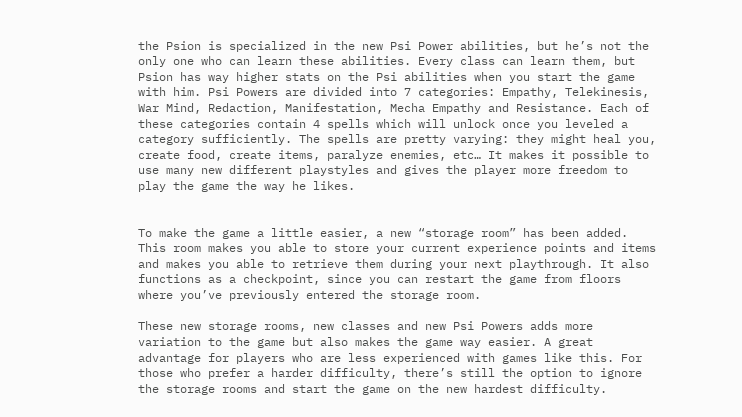the Psion is specialized in the new Psi Power abilities, but he’s not the only one who can learn these abilities. Every class can learn them, but Psion has way higher stats on the Psi abilities when you start the game with him. Psi Powers are divided into 7 categories: Empathy, Telekinesis, War Mind, Redaction, Manifestation, Mecha Empathy and Resistance. Each of these categories contain 4 spells which will unlock once you leveled a category sufficiently. The spells are pretty varying: they might heal you, create food, create items, paralyze enemies, etc… It makes it possible to use many new different playstyles and gives the player more freedom to play the game the way he likes.


To make the game a little easier, a new “storage room” has been added. This room makes you able to store your current experience points and items and makes you able to retrieve them during your next playthrough. It also functions as a checkpoint, since you can restart the game from floors where you’ve previously entered the storage room.

These new storage rooms, new classes and new Psi Powers adds more variation to the game but also makes the game way easier. A great advantage for players who are less experienced with games like this. For those who prefer a harder difficulty, there’s still the option to ignore the storage rooms and start the game on the new hardest difficulty.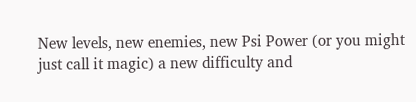New levels, new enemies, new Psi Power (or you might just call it magic) a new difficulty and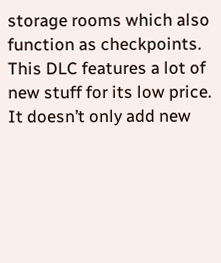storage rooms which also function as checkpoints. This DLC features a lot of new stuff for its low price. It doesn’t only add new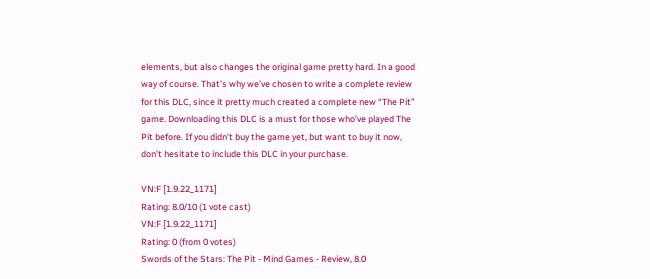elements, but also changes the original game pretty hard. In a good way of course. That’s why we’ve chosen to write a complete review for this DLC, since it pretty much created a complete new “The Pit” game. Downloading this DLC is a must for those who’ve played The Pit before. If you didn’t buy the game yet, but want to buy it now, don’t hesitate to include this DLC in your purchase.

VN:F [1.9.22_1171]
Rating: 8.0/10 (1 vote cast)
VN:F [1.9.22_1171]
Rating: 0 (from 0 votes)
Swords of the Stars: The Pit - Mind Games - Review, 8.0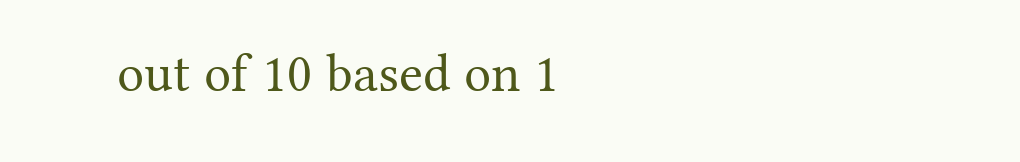out of 10 based on 1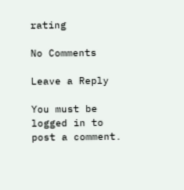rating

No Comments

Leave a Reply

You must be logged in to post a comment.